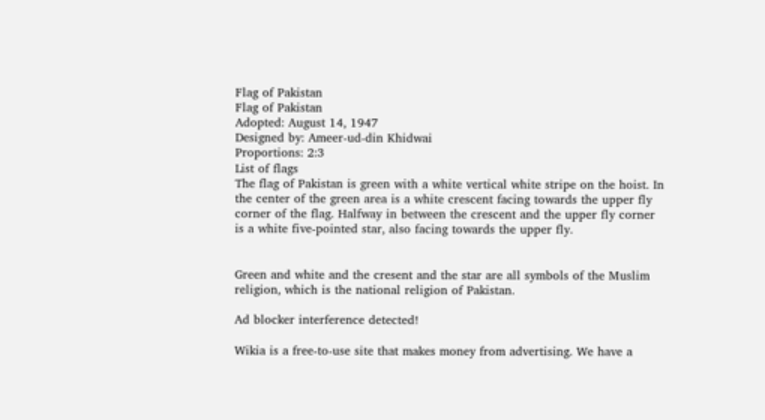Flag of Pakistan
Flag of Pakistan
Adopted: August 14, 1947
Designed by: Ameer-ud-din Khidwai
Proportions: 2:3
List of flags
The flag of Pakistan is green with a white vertical white stripe on the hoist. In the center of the green area is a white crescent facing towards the upper fly corner of the flag. Halfway in between the crescent and the upper fly corner is a white five-pointed star, also facing towards the upper fly.


Green and white and the cresent and the star are all symbols of the Muslim religion, which is the national religion of Pakistan.

Ad blocker interference detected!

Wikia is a free-to-use site that makes money from advertising. We have a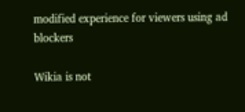modified experience for viewers using ad blockers

Wikia is not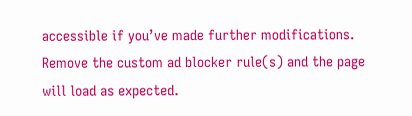accessible if you’ve made further modifications. Remove the custom ad blocker rule(s) and the page will load as expected.